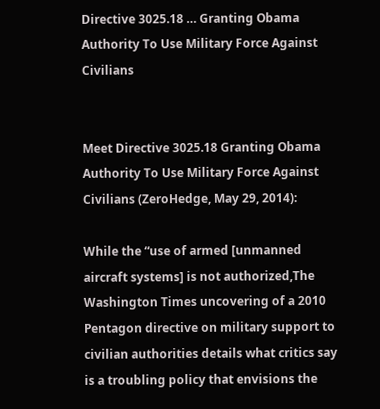Directive 3025.18 … Granting Obama Authority To Use Military Force Against Civilians


Meet Directive 3025.18 Granting Obama Authority To Use Military Force Against Civilians (ZeroHedge, May 29, 2014):

While the “use of armed [unmanned aircraft systems] is not authorized,The Washington Times uncovering of a 2010 Pentagon directive on military support to civilian authorities details what critics say is a troubling policy that envisions the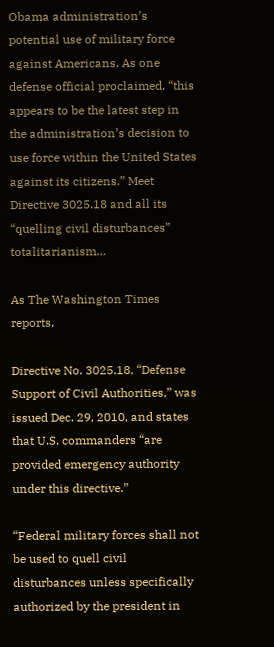Obama administration’s potential use of military force against Americans. As one defense official proclaimed, “this appears to be the latest step in the administration’s decision to use force within the United States against its citizens.” Meet Directive 3025.18 and all its “quelling civil disturbances” totalitarianism…

As The Washington Times reports,

Directive No. 3025.18, “Defense Support of Civil Authorities,” was issued Dec. 29, 2010, and states that U.S. commanders “are provided emergency authority under this directive.”

“Federal military forces shall not be used to quell civil disturbances unless specifically authorized by the president in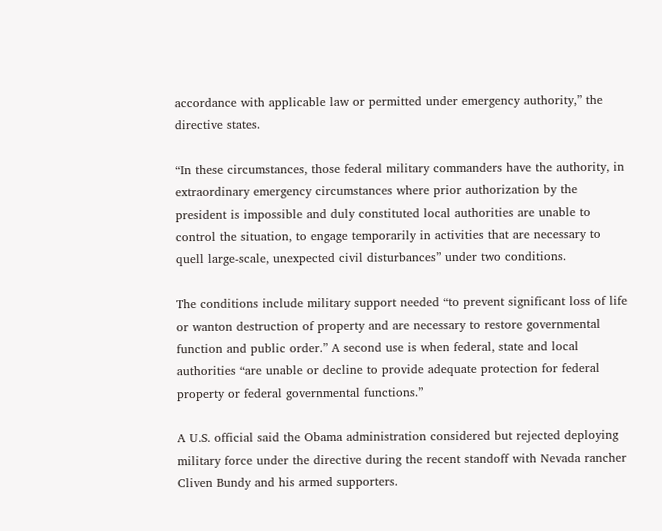accordance with applicable law or permitted under emergency authority,” the directive states.

“In these circumstances, those federal military commanders have the authority, in extraordinary emergency circumstances where prior authorization by the president is impossible and duly constituted local authorities are unable to control the situation, to engage temporarily in activities that are necessary to quell large-scale, unexpected civil disturbances” under two conditions.

The conditions include military support needed “to prevent significant loss of life or wanton destruction of property and are necessary to restore governmental function and public order.” A second use is when federal, state and local authorities “are unable or decline to provide adequate protection for federal property or federal governmental functions.”

A U.S. official said the Obama administration considered but rejected deploying military force under the directive during the recent standoff with Nevada rancher Cliven Bundy and his armed supporters.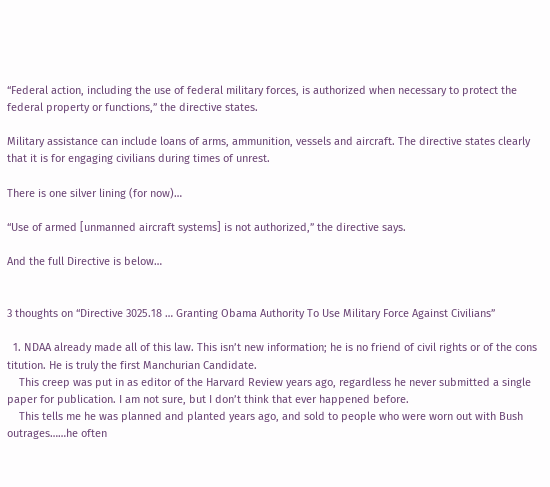“Federal action, including the use of federal military forces, is authorized when necessary to protect the federal property or functions,” the directive states.

Military assistance can include loans of arms, ammunition, vessels and aircraft. The directive states clearly that it is for engaging civilians during times of unrest.

There is one silver lining (for now)…

“Use of armed [unmanned aircraft systems] is not authorized,” the directive says.

And the full Directive is below…


3 thoughts on “Directive 3025.18 … Granting Obama Authority To Use Military Force Against Civilians”

  1. NDAA already made all of this law. This isn’t new information; he is no friend of civil rights or of the cons titution. He is truly the first Manchurian Candidate.
    This creep was put in as editor of the Harvard Review years ago, regardless he never submitted a single paper for publication. I am not sure, but I don’t think that ever happened before.
    This tells me he was planned and planted years ago, and sold to people who were worn out with Bush outrages……he often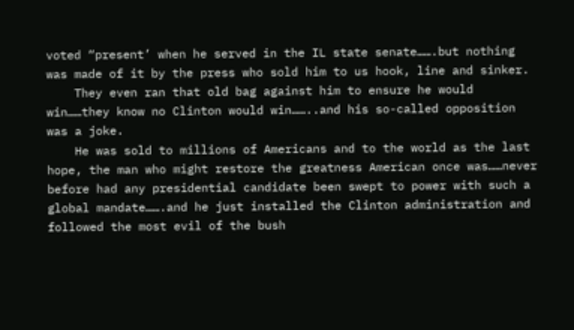voted “present’ when he served in the IL state senate…….but nothing was made of it by the press who sold him to us hook, line and sinker.
    They even ran that old bag against him to ensure he would win……they know no Clinton would win……..and his so-called opposition was a joke.
    He was sold to millions of Americans and to the world as the last hope, the man who might restore the greatness American once was……never before had any presidential candidate been swept to power with such a global mandate…….and he just installed the Clinton administration and followed the most evil of the bush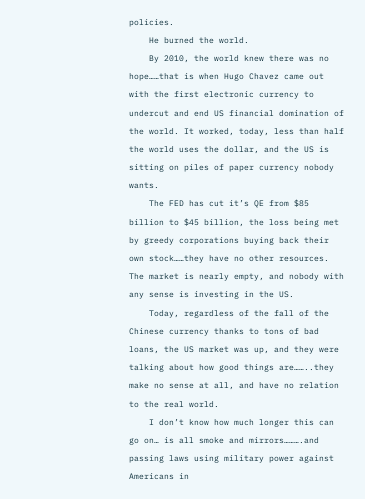policies.
    He burned the world.
    By 2010, the world knew there was no hope……that is when Hugo Chavez came out with the first electronic currency to undercut and end US financial domination of the world. It worked, today, less than half the world uses the dollar, and the US is sitting on piles of paper currency nobody wants.
    The FED has cut it’s QE from $85 billion to $45 billion, the loss being met by greedy corporations buying back their own stock……they have no other resources. The market is nearly empty, and nobody with any sense is investing in the US.
    Today, regardless of the fall of the Chinese currency thanks to tons of bad loans, the US market was up, and they were talking about how good things are……..they make no sense at all, and have no relation to the real world.
    I don’t know how much longer this can go on… is all smoke and mirrors……….and passing laws using military power against Americans in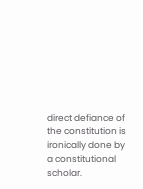direct defiance of the constitution is ironically done by a constitutional scholar.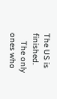The US is finished.
    The only ones who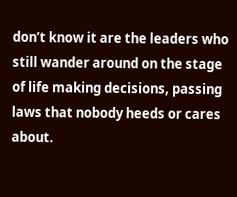don’t know it are the leaders who still wander around on the stage of life making decisions, passing laws that nobody heeds or cares about.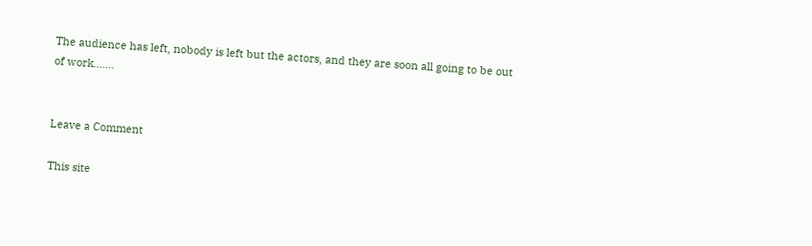The audience has left, nobody is left but the actors, and they are soon all going to be out of work…….


Leave a Comment

This site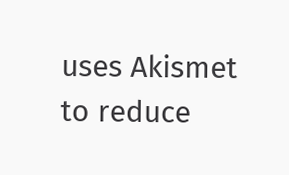uses Akismet to reduce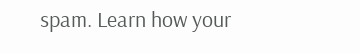spam. Learn how your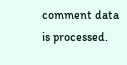comment data is processed.